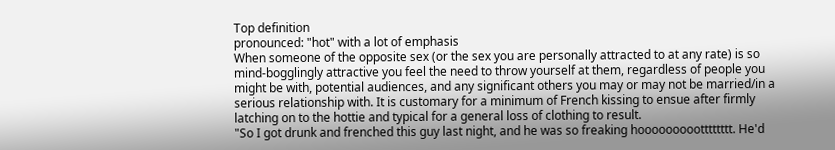Top definition
pronounced: "hot" with a lot of emphasis
When someone of the opposite sex (or the sex you are personally attracted to at any rate) is so mind-bogglingly attractive you feel the need to throw yourself at them, regardless of people you might be with, potential audiences, and any significant others you may or may not be married/in a serious relationship with. It is customary for a minimum of French kissing to ensue after firmly latching on to the hottie and typical for a general loss of clothing to result.
"So I got drunk and frenched this guy last night, and he was so freaking hoooooooootttttttt. He'd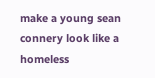make a young sean connery look like a homeless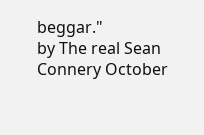beggar."
by The real Sean Connery October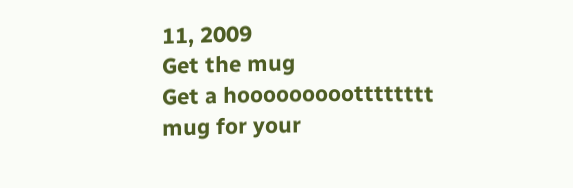11, 2009
Get the mug
Get a hoooooooootttttttt mug for your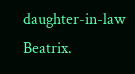daughter-in-law Beatrix.